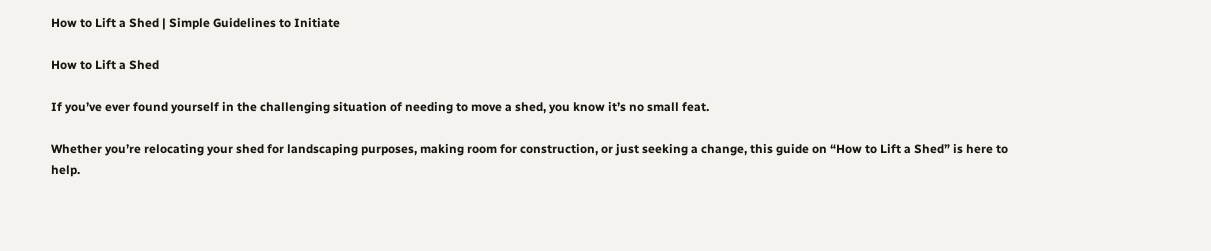How to Lift a Shed | Simple Guidelines to Initiate

How to Lift a Shed

If you’ve ever found yourself in the challenging situation of needing to move a shed, you know it’s no small feat.

Whether you’re relocating your shed for landscaping purposes, making room for construction, or just seeking a change, this guide on “How to Lift a Shed” is here to help.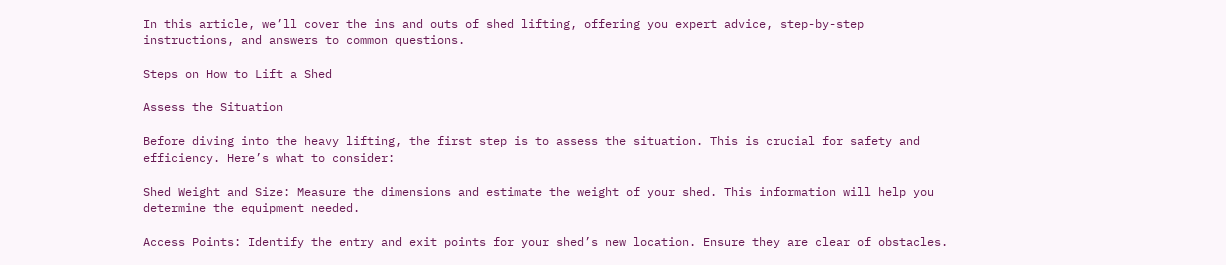In this article, we’ll cover the ins and outs of shed lifting, offering you expert advice, step-by-step instructions, and answers to common questions.

Steps on How to Lift a Shed

Assess the Situation

Before diving into the heavy lifting, the first step is to assess the situation. This is crucial for safety and efficiency. Here’s what to consider:

Shed Weight and Size: Measure the dimensions and estimate the weight of your shed. This information will help you determine the equipment needed.

Access Points: Identify the entry and exit points for your shed’s new location. Ensure they are clear of obstacles.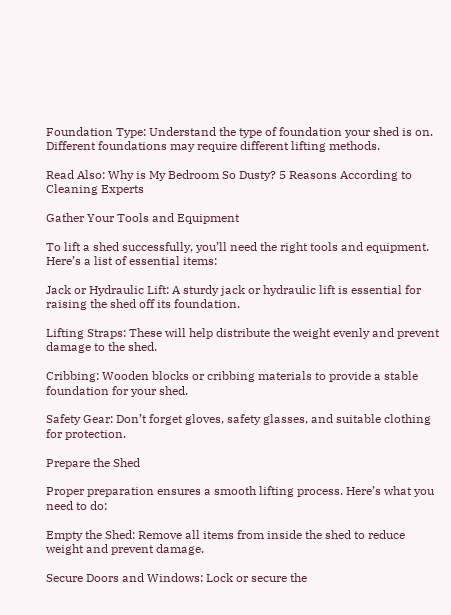Foundation Type: Understand the type of foundation your shed is on. Different foundations may require different lifting methods.

Read Also: Why is My Bedroom So Dusty? 5 Reasons According to Cleaning Experts

Gather Your Tools and Equipment

To lift a shed successfully, you’ll need the right tools and equipment. Here’s a list of essential items:

Jack or Hydraulic Lift: A sturdy jack or hydraulic lift is essential for raising the shed off its foundation.

Lifting Straps: These will help distribute the weight evenly and prevent damage to the shed.

Cribbing: Wooden blocks or cribbing materials to provide a stable foundation for your shed.

Safety Gear: Don’t forget gloves, safety glasses, and suitable clothing for protection.

Prepare the Shed

Proper preparation ensures a smooth lifting process. Here’s what you need to do:

Empty the Shed: Remove all items from inside the shed to reduce weight and prevent damage.

Secure Doors and Windows: Lock or secure the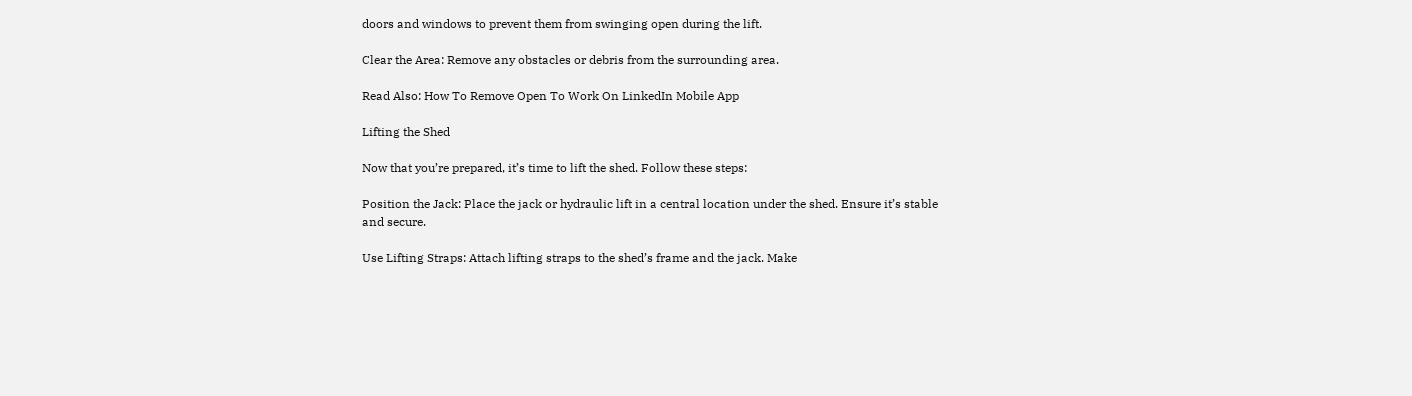doors and windows to prevent them from swinging open during the lift.

Clear the Area: Remove any obstacles or debris from the surrounding area.

Read Also: How To Remove Open To Work On LinkedIn Mobile App

Lifting the Shed

Now that you’re prepared, it’s time to lift the shed. Follow these steps:

Position the Jack: Place the jack or hydraulic lift in a central location under the shed. Ensure it’s stable and secure.

Use Lifting Straps: Attach lifting straps to the shed’s frame and the jack. Make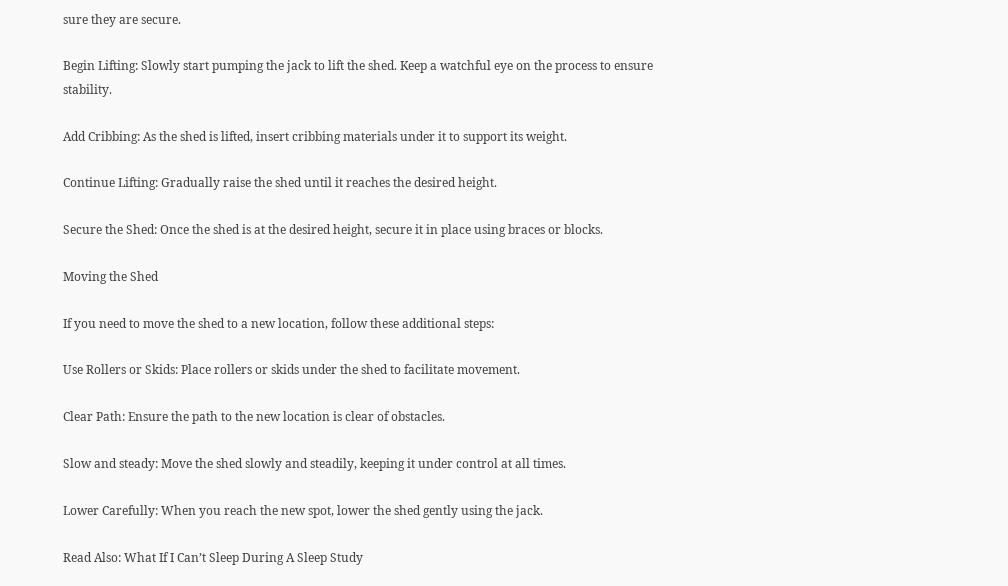sure they are secure.

Begin Lifting: Slowly start pumping the jack to lift the shed. Keep a watchful eye on the process to ensure stability.

Add Cribbing: As the shed is lifted, insert cribbing materials under it to support its weight.

Continue Lifting: Gradually raise the shed until it reaches the desired height.

Secure the Shed: Once the shed is at the desired height, secure it in place using braces or blocks.

Moving the Shed

If you need to move the shed to a new location, follow these additional steps:

Use Rollers or Skids: Place rollers or skids under the shed to facilitate movement.

Clear Path: Ensure the path to the new location is clear of obstacles.

Slow and steady: Move the shed slowly and steadily, keeping it under control at all times.

Lower Carefully: When you reach the new spot, lower the shed gently using the jack.

Read Also: What If I Can’t Sleep During A Sleep Study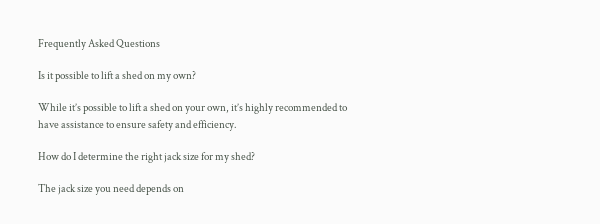Frequently Asked Questions

Is it possible to lift a shed on my own?

While it’s possible to lift a shed on your own, it’s highly recommended to have assistance to ensure safety and efficiency.

How do I determine the right jack size for my shed?

The jack size you need depends on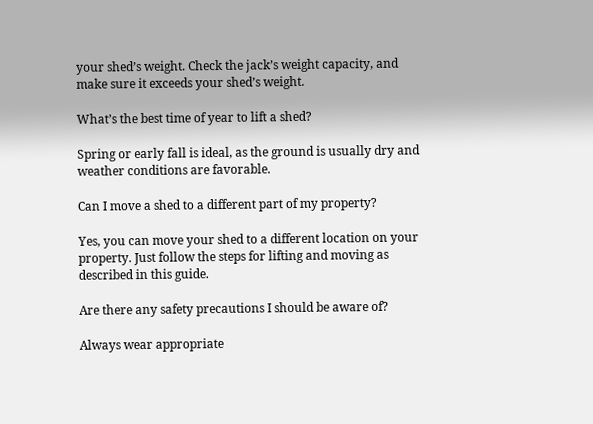your shed’s weight. Check the jack’s weight capacity, and make sure it exceeds your shed’s weight.

What’s the best time of year to lift a shed?

Spring or early fall is ideal, as the ground is usually dry and weather conditions are favorable.

Can I move a shed to a different part of my property?

Yes, you can move your shed to a different location on your property. Just follow the steps for lifting and moving as described in this guide.

Are there any safety precautions I should be aware of?

Always wear appropriate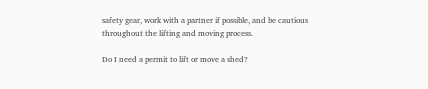safety gear, work with a partner if possible, and be cautious throughout the lifting and moving process.

Do I need a permit to lift or move a shed?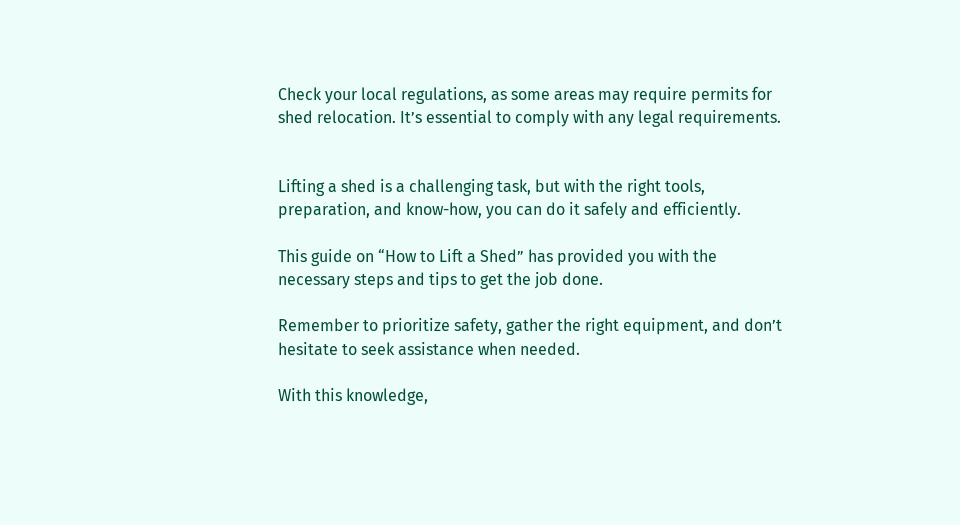Check your local regulations, as some areas may require permits for shed relocation. It’s essential to comply with any legal requirements.


Lifting a shed is a challenging task, but with the right tools, preparation, and know-how, you can do it safely and efficiently.

This guide on “How to Lift a Shed” has provided you with the necessary steps and tips to get the job done.

Remember to prioritize safety, gather the right equipment, and don’t hesitate to seek assistance when needed.

With this knowledge,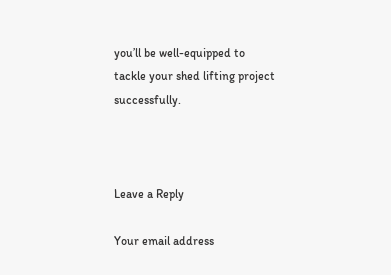you’ll be well-equipped to tackle your shed lifting project successfully.



Leave a Reply

Your email address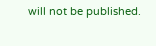will not be published.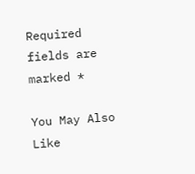Required fields are marked *

You May Also Like